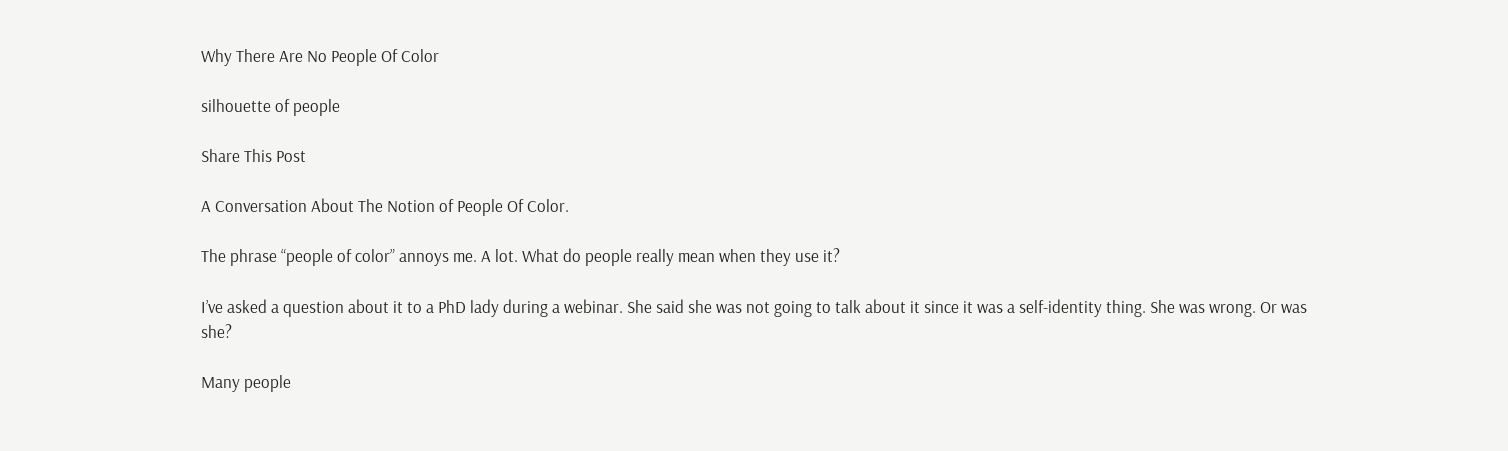Why There Are No People Of Color

silhouette of people

Share This Post

A Conversation About The Notion of People Of Color.

The phrase “people of color” annoys me. A lot. What do people really mean when they use it?

I’ve asked a question about it to a PhD lady during a webinar. She said she was not going to talk about it since it was a self-identity thing. She was wrong. Or was she?

Many people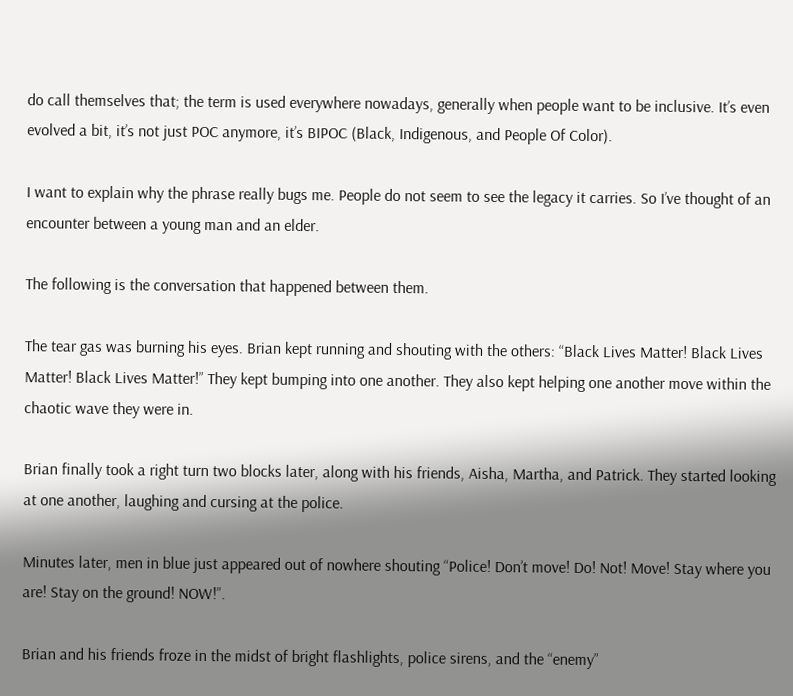do call themselves that; the term is used everywhere nowadays, generally when people want to be inclusive. It’s even evolved a bit, it’s not just POC anymore, it’s BIPOC (Black, Indigenous, and People Of Color).

I want to explain why the phrase really bugs me. People do not seem to see the legacy it carries. So I’ve thought of an encounter between a young man and an elder.

The following is the conversation that happened between them.

The tear gas was burning his eyes. Brian kept running and shouting with the others: “Black Lives Matter! Black Lives Matter! Black Lives Matter!” They kept bumping into one another. They also kept helping one another move within the chaotic wave they were in.

Brian finally took a right turn two blocks later, along with his friends, Aisha, Martha, and Patrick. They started looking at one another, laughing and cursing at the police.

Minutes later, men in blue just appeared out of nowhere shouting “Police! Don’t move! Do! Not! Move! Stay where you are! Stay on the ground! NOW!”.

Brian and his friends froze in the midst of bright flashlights, police sirens, and the “enemy”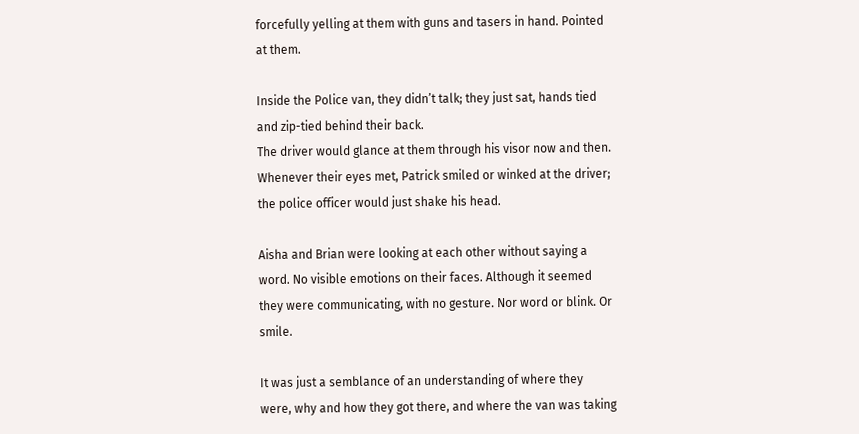forcefully yelling at them with guns and tasers in hand. Pointed at them.

Inside the Police van, they didn’t talk; they just sat, hands tied and zip-tied behind their back.
The driver would glance at them through his visor now and then. Whenever their eyes met, Patrick smiled or winked at the driver; the police officer would just shake his head.

Aisha and Brian were looking at each other without saying a word. No visible emotions on their faces. Although it seemed they were communicating, with no gesture. Nor word or blink. Or smile.

It was just a semblance of an understanding of where they were, why and how they got there, and where the van was taking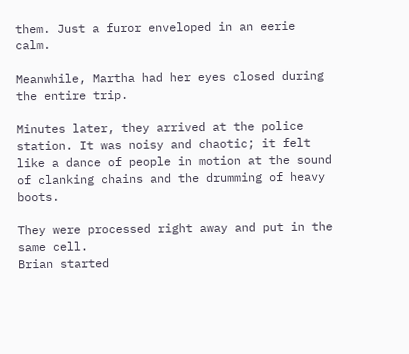them. Just a furor enveloped in an eerie calm.

Meanwhile, Martha had her eyes closed during the entire trip.

Minutes later, they arrived at the police station. It was noisy and chaotic; it felt like a dance of people in motion at the sound of clanking chains and the drumming of heavy boots.

They were processed right away and put in the same cell.
Brian started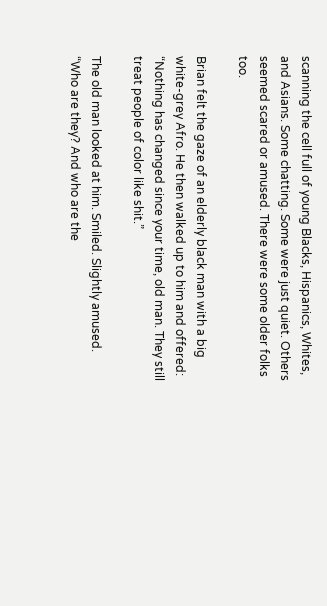scanning the cell full of young Blacks, Hispanics, Whites, and Asians. Some chatting. Some were just quiet. Others seemed scared or amused. There were some older folks too.

Brian felt the gaze of an elderly black man with a big white-grey Afro. He then walked up to him and offered: “Nothing has changed since your time, old man. They still treat people of color like shit.”

The old man looked at him. Smiled. Slightly amused. “Who are they? And who are the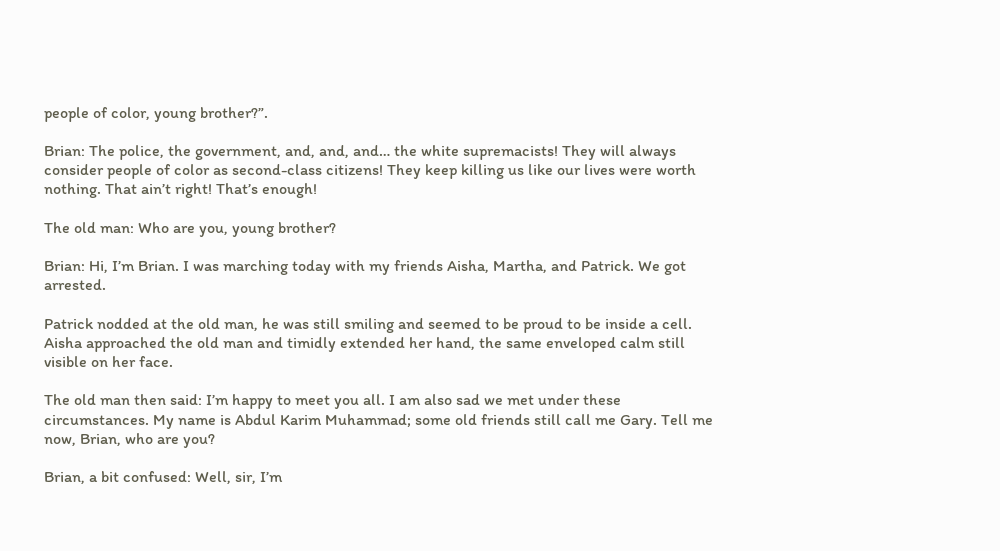people of color, young brother?”.

Brian: The police, the government, and, and, and… the white supremacists! They will always consider people of color as second-class citizens! They keep killing us like our lives were worth nothing. That ain’t right! That’s enough!

The old man: Who are you, young brother?

Brian: Hi, I’m Brian. I was marching today with my friends Aisha, Martha, and Patrick. We got arrested.

Patrick nodded at the old man, he was still smiling and seemed to be proud to be inside a cell.
Aisha approached the old man and timidly extended her hand, the same enveloped calm still visible on her face.

The old man then said: I’m happy to meet you all. I am also sad we met under these circumstances. My name is Abdul Karim Muhammad; some old friends still call me Gary. Tell me now, Brian, who are you?

Brian, a bit confused: Well, sir, I’m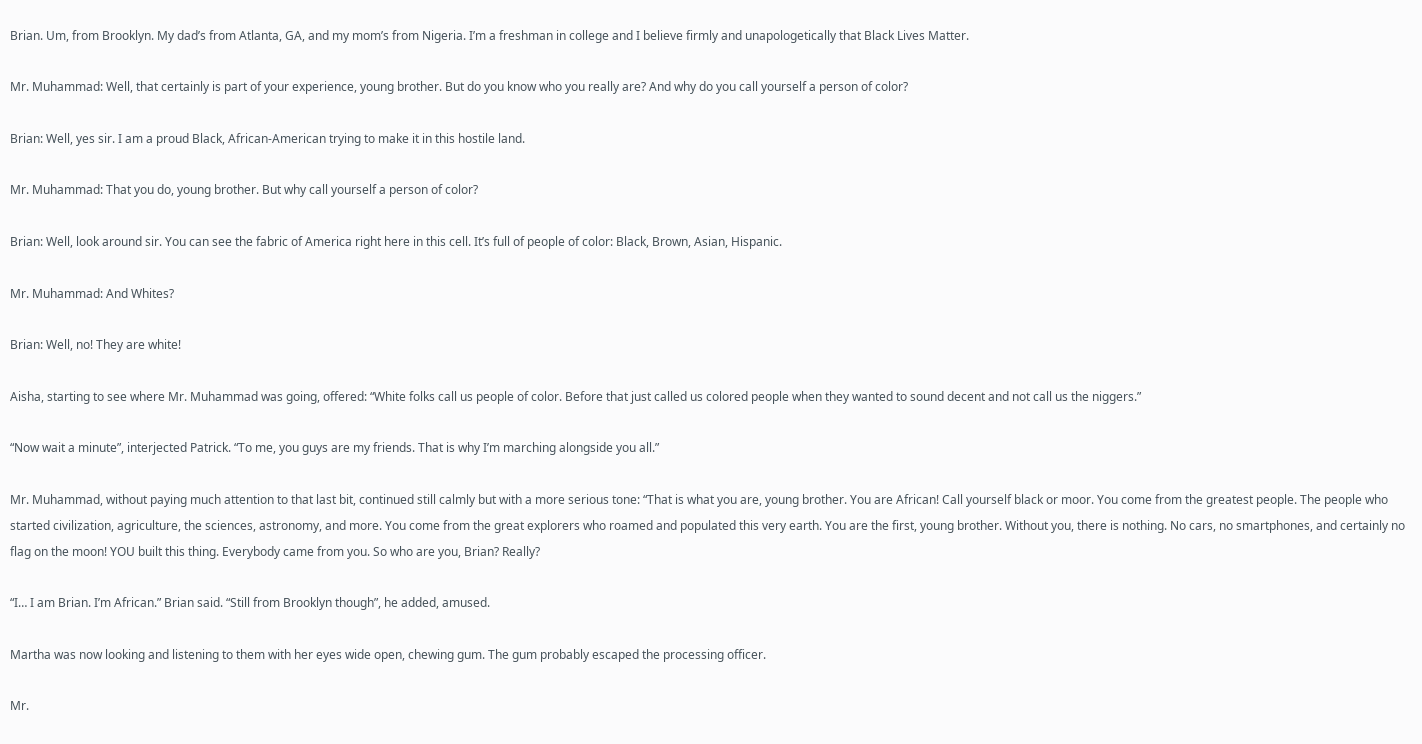Brian. Um, from Brooklyn. My dad’s from Atlanta, GA, and my mom’s from Nigeria. I’m a freshman in college and I believe firmly and unapologetically that Black Lives Matter.

Mr. Muhammad: Well, that certainly is part of your experience, young brother. But do you know who you really are? And why do you call yourself a person of color?

Brian: Well, yes sir. I am a proud Black, African-American trying to make it in this hostile land.

Mr. Muhammad: That you do, young brother. But why call yourself a person of color?

Brian: Well, look around sir. You can see the fabric of America right here in this cell. It’s full of people of color: Black, Brown, Asian, Hispanic.

Mr. Muhammad: And Whites?

Brian: Well, no! They are white!

Aisha, starting to see where Mr. Muhammad was going, offered: “White folks call us people of color. Before that just called us colored people when they wanted to sound decent and not call us the niggers.”

“Now wait a minute”, interjected Patrick. “To me, you guys are my friends. That is why I’m marching alongside you all.”

Mr. Muhammad, without paying much attention to that last bit, continued still calmly but with a more serious tone: “That is what you are, young brother. You are African! Call yourself black or moor. You come from the greatest people. The people who started civilization, agriculture, the sciences, astronomy, and more. You come from the great explorers who roamed and populated this very earth. You are the first, young brother. Without you, there is nothing. No cars, no smartphones, and certainly no flag on the moon! YOU built this thing. Everybody came from you. So who are you, Brian? Really?

“I… I am Brian. I’m African.” Brian said. “Still from Brooklyn though”, he added, amused.

Martha was now looking and listening to them with her eyes wide open, chewing gum. The gum probably escaped the processing officer.

Mr.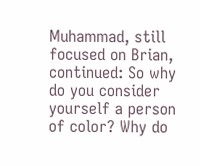Muhammad, still focused on Brian, continued: So why do you consider yourself a person of color? Why do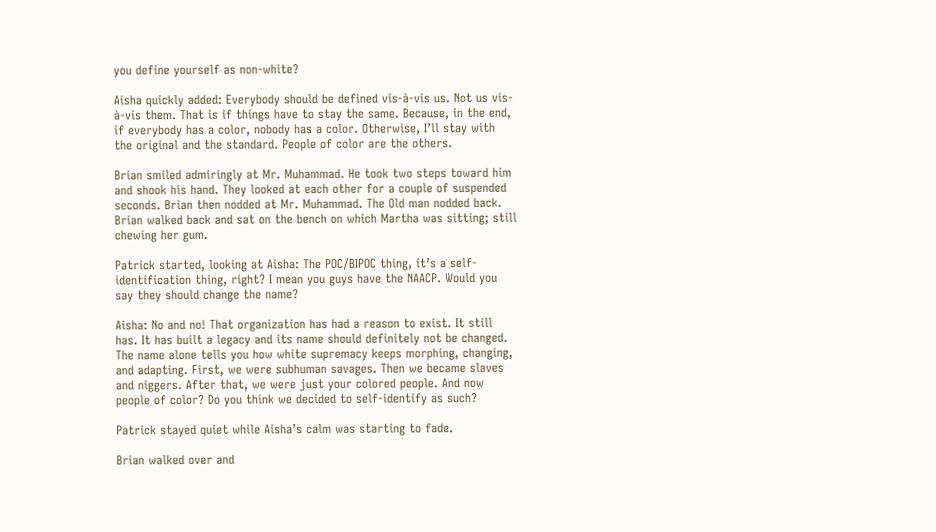you define yourself as non-white?

Aisha quickly added: Everybody should be defined vis-à-vis us. Not us vis-à-vis them. That is if things have to stay the same. Because, in the end, if everybody has a color, nobody has a color. Otherwise, I’ll stay with the original and the standard. People of color are the others.

Brian smiled admiringly at Mr. Muhammad. He took two steps toward him and shook his hand. They looked at each other for a couple of suspended seconds. Brian then nodded at Mr. Muhammad. The Old man nodded back.
Brian walked back and sat on the bench on which Martha was sitting; still chewing her gum.

Patrick started, looking at Aisha: The POC/BIPOC thing, it’s a self-identification thing, right? I mean you guys have the NAACP. Would you say they should change the name?

Aisha: No and no! That organization has had a reason to exist. It still has. It has built a legacy and its name should definitely not be changed. The name alone tells you how white supremacy keeps morphing, changing, and adapting. First, we were subhuman savages. Then we became slaves and niggers. After that, we were just your colored people. And now people of color? Do you think we decided to self-identify as such?

Patrick stayed quiet while Aisha’s calm was starting to fade.

Brian walked over and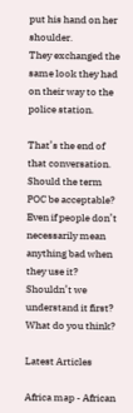put his hand on her shoulder.
They exchanged the same look they had on their way to the police station.

That’s the end of that conversation. Should the term POC be acceptable? Even if people don’t necessarily mean anything bad when they use it? Shouldn’t we understand it first? What do you think?

Latest Articles

Africa map - African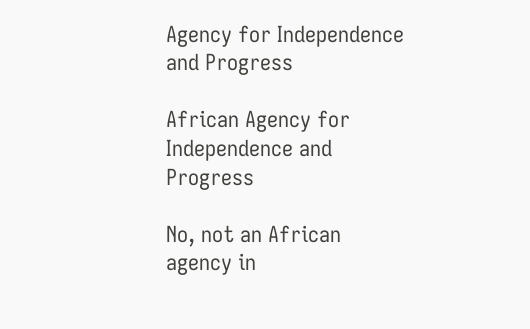Agency for Independence and Progress

African Agency for Independence and Progress

No, not an African agency in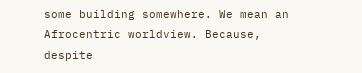some building somewhere. We mean an Afrocentric worldview. Because, despite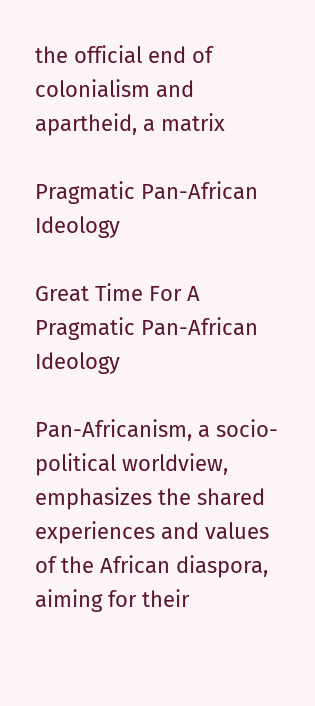the official end of colonialism and apartheid, a matrix

Pragmatic Pan-African Ideology

Great Time For A Pragmatic Pan-African Ideology

Pan-Africanism, a socio-political worldview, emphasizes the shared experiences and values of the African diaspora, aiming for their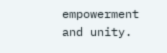empowerment and unity.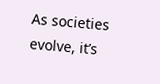As societies evolve, it’s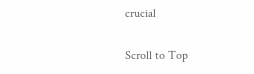crucial

Scroll to Top